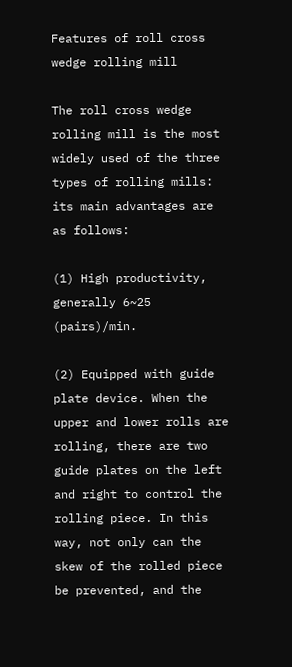Features of roll cross wedge rolling mill

The roll cross wedge rolling mill is the most widely used of the three types of rolling mills: its main advantages are as follows:

(1) High productivity, generally 6~25 (pairs)/min.

(2) Equipped with guide plate device. When the upper and lower rolls are rolling, there are two guide plates on the left and right to control the rolling piece. In this way, not only can the skew of the rolled piece be prevented, and the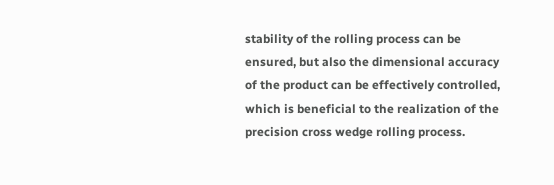stability of the rolling process can be ensured, but also the dimensional accuracy of the product can be effectively controlled, which is beneficial to the realization of the precision cross wedge rolling process.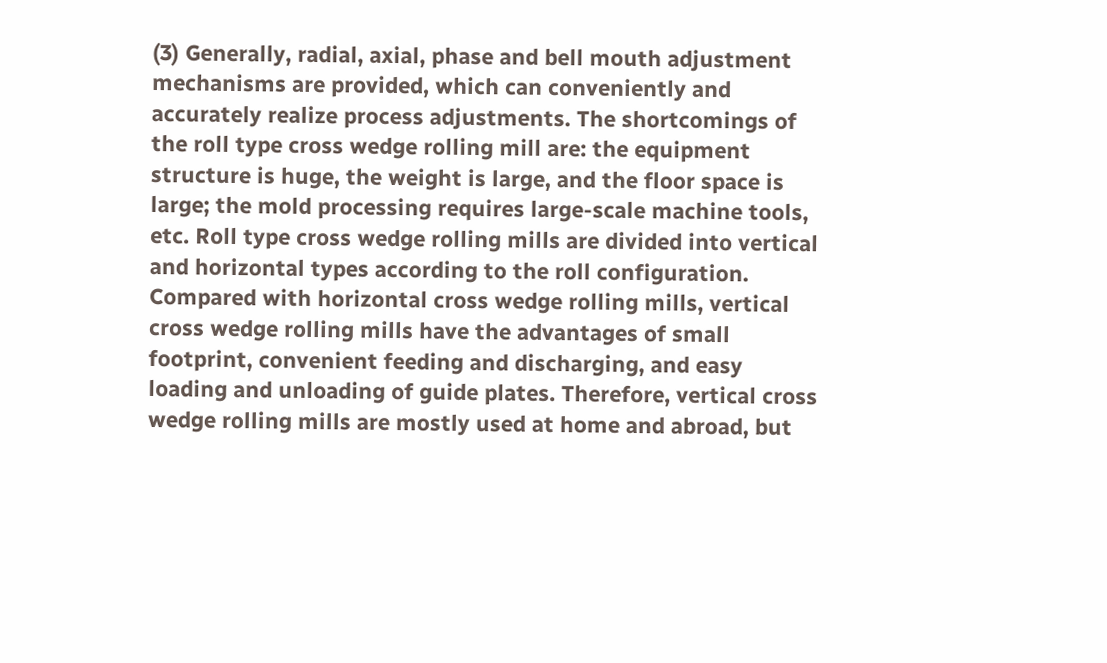(3) Generally, radial, axial, phase and bell mouth adjustment mechanisms are provided, which can conveniently and accurately realize process adjustments. The shortcomings of the roll type cross wedge rolling mill are: the equipment structure is huge, the weight is large, and the floor space is large; the mold processing requires large-scale machine tools, etc. Roll type cross wedge rolling mills are divided into vertical and horizontal types according to the roll configuration. Compared with horizontal cross wedge rolling mills, vertical cross wedge rolling mills have the advantages of small footprint, convenient feeding and discharging, and easy loading and unloading of guide plates. Therefore, vertical cross wedge rolling mills are mostly used at home and abroad, but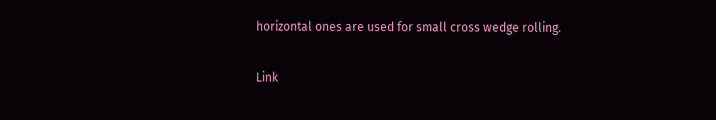horizontal ones are used for small cross wedge rolling.

Link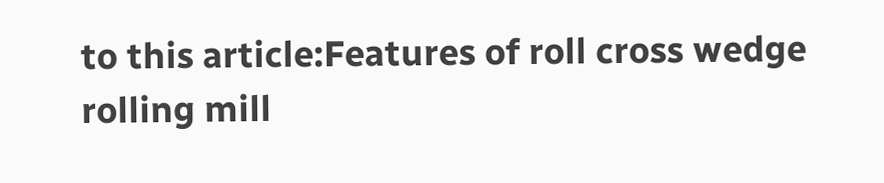to this article:Features of roll cross wedge rolling mill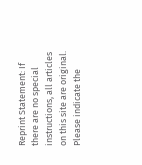Reprint Statement: If there are no special instructions, all articles on this site are original. Please indicate the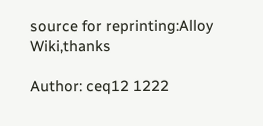source for reprinting:Alloy Wiki,thanks

Author: ceq12 1222